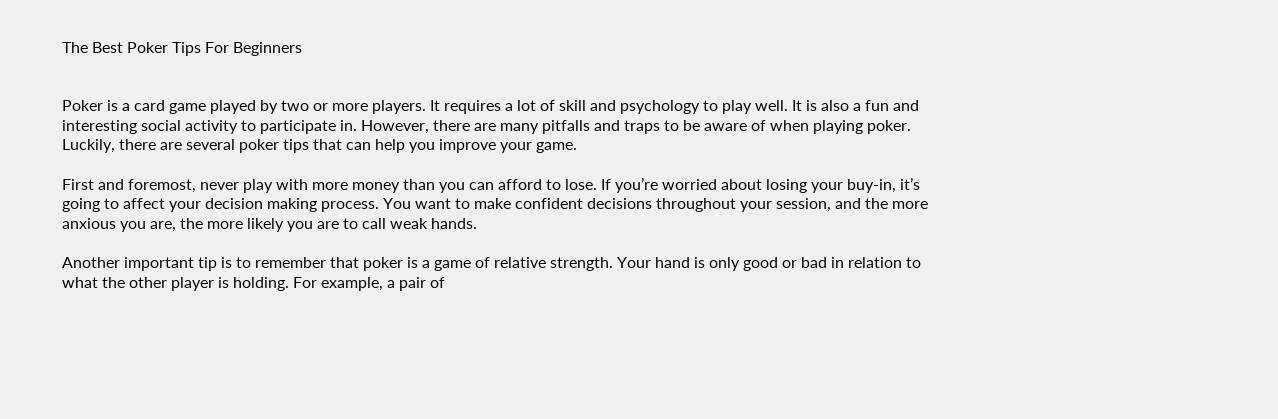The Best Poker Tips For Beginners


Poker is a card game played by two or more players. It requires a lot of skill and psychology to play well. It is also a fun and interesting social activity to participate in. However, there are many pitfalls and traps to be aware of when playing poker. Luckily, there are several poker tips that can help you improve your game.

First and foremost, never play with more money than you can afford to lose. If you’re worried about losing your buy-in, it’s going to affect your decision making process. You want to make confident decisions throughout your session, and the more anxious you are, the more likely you are to call weak hands.

Another important tip is to remember that poker is a game of relative strength. Your hand is only good or bad in relation to what the other player is holding. For example, a pair of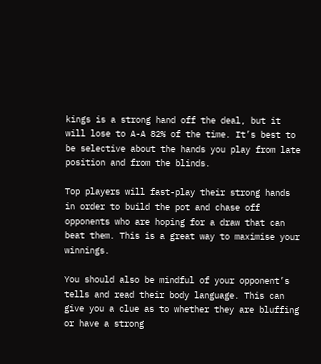kings is a strong hand off the deal, but it will lose to A-A 82% of the time. It’s best to be selective about the hands you play from late position and from the blinds.

Top players will fast-play their strong hands in order to build the pot and chase off opponents who are hoping for a draw that can beat them. This is a great way to maximise your winnings.

You should also be mindful of your opponent’s tells and read their body language. This can give you a clue as to whether they are bluffing or have a strong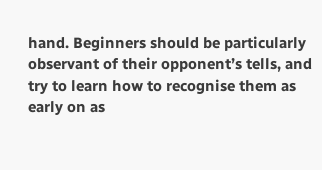hand. Beginners should be particularly observant of their opponent’s tells, and try to learn how to recognise them as early on as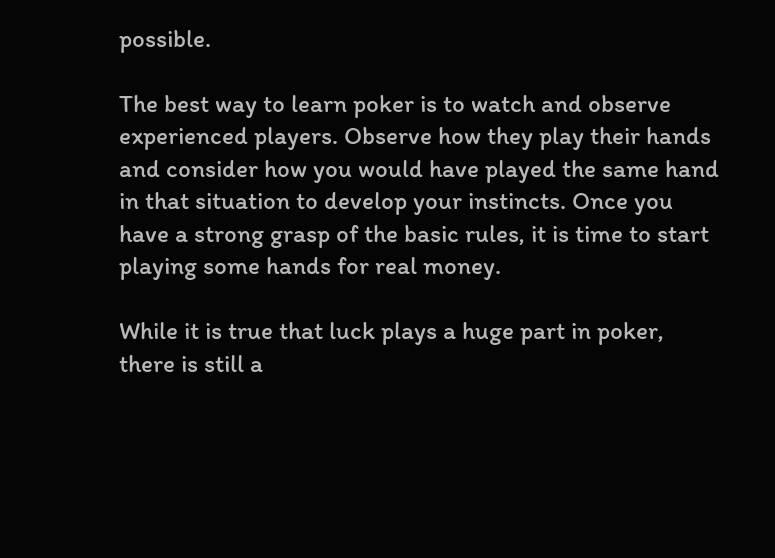possible.

The best way to learn poker is to watch and observe experienced players. Observe how they play their hands and consider how you would have played the same hand in that situation to develop your instincts. Once you have a strong grasp of the basic rules, it is time to start playing some hands for real money.

While it is true that luck plays a huge part in poker, there is still a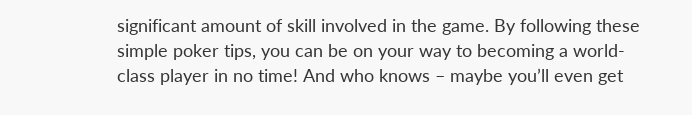significant amount of skill involved in the game. By following these simple poker tips, you can be on your way to becoming a world-class player in no time! And who knows – maybe you’ll even get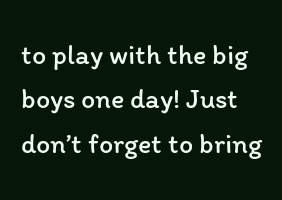to play with the big boys one day! Just don’t forget to bring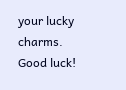your lucky charms. Good luck!